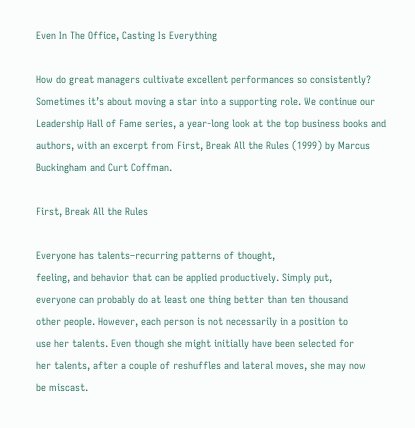Even In The Office, Casting Is Everything

How do great managers cultivate excellent performances so consistently? Sometimes it’s about moving a star into a supporting role. We continue our Leadership Hall of Fame series, a year-long look at the top business books and authors, with an excerpt from First, Break All the Rules (1999) by Marcus Buckingham and Curt Coffman.

First, Break All the Rules

Everyone has talents–recurring patterns of thought,
feeling, and behavior that can be applied productively. Simply put,
everyone can probably do at least one thing better than ten thousand
other people. However, each person is not necessarily in a position to
use her talents. Even though she might initially have been selected for
her talents, after a couple of reshuffles and lateral moves, she may now
be miscast.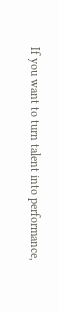If you want to turn talent into performance,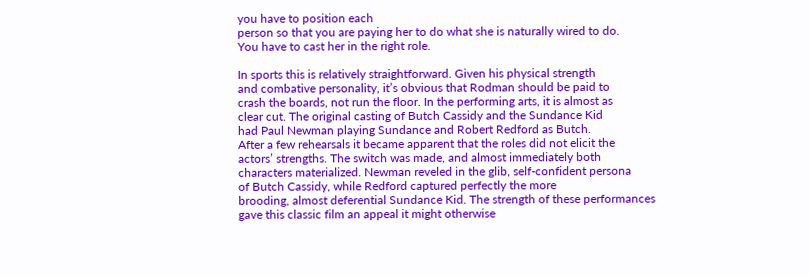you have to position each
person so that you are paying her to do what she is naturally wired to do.
You have to cast her in the right role.

In sports this is relatively straightforward. Given his physical strength
and combative personality, it’s obvious that Rodman should be paid to
crash the boards, not run the floor. In the performing arts, it is almost as
clear cut. The original casting of Butch Cassidy and the Sundance Kid
had Paul Newman playing Sundance and Robert Redford as Butch.
After a few rehearsals it became apparent that the roles did not elicit the
actors’ strengths. The switch was made, and almost immediately both
characters materialized. Newman reveled in the glib, self-confident persona
of Butch Cassidy, while Redford captured perfectly the more
brooding, almost deferential Sundance Kid. The strength of these performances
gave this classic film an appeal it might otherwise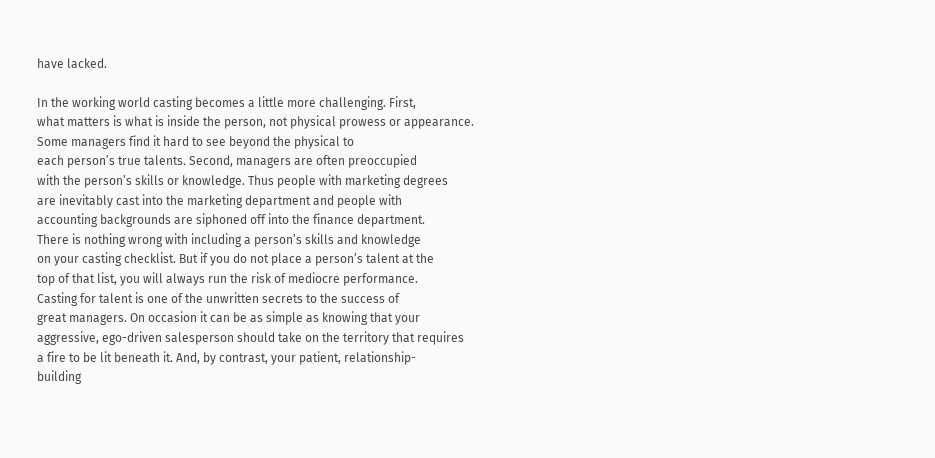have lacked.

In the working world casting becomes a little more challenging. First,
what matters is what is inside the person, not physical prowess or appearance.
Some managers find it hard to see beyond the physical to
each person’s true talents. Second, managers are often preoccupied
with the person’s skills or knowledge. Thus people with marketing degrees
are inevitably cast into the marketing department and people with
accounting backgrounds are siphoned off into the finance department.
There is nothing wrong with including a person’s skills and knowledge
on your casting checklist. But if you do not place a person’s talent at the
top of that list, you will always run the risk of mediocre performance.
Casting for talent is one of the unwritten secrets to the success of
great managers. On occasion it can be as simple as knowing that your
aggressive, ego-driven salesperson should take on the territory that requires
a fire to be lit beneath it. And, by contrast, your patient, relationship-
building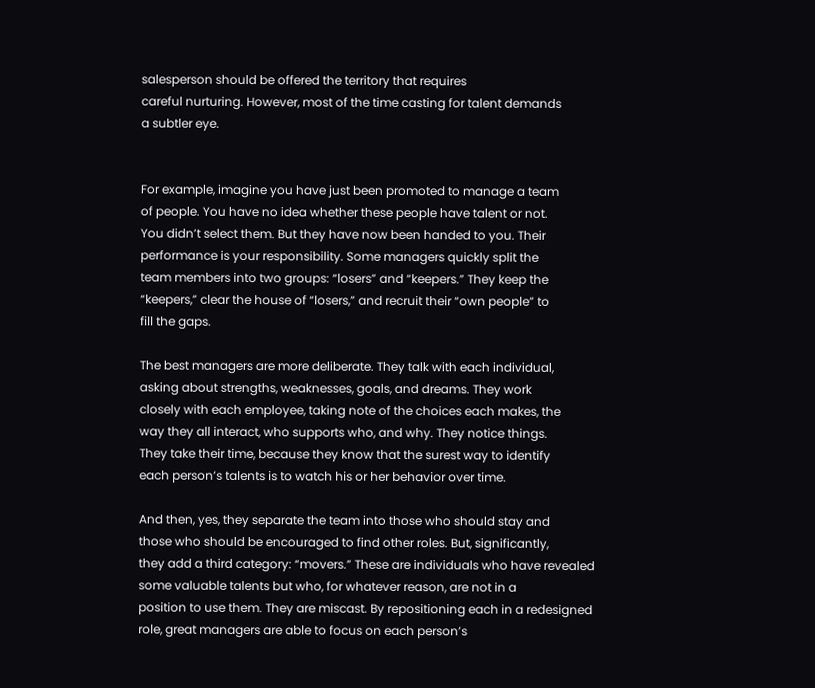salesperson should be offered the territory that requires
careful nurturing. However, most of the time casting for talent demands
a subtler eye.


For example, imagine you have just been promoted to manage a team
of people. You have no idea whether these people have talent or not.
You didn’t select them. But they have now been handed to you. Their
performance is your responsibility. Some managers quickly split the
team members into two groups: “losers” and “keepers.” They keep the
“keepers,” clear the house of “losers,” and recruit their “own people” to
fill the gaps.

The best managers are more deliberate. They talk with each individual,
asking about strengths, weaknesses, goals, and dreams. They work
closely with each employee, taking note of the choices each makes, the
way they all interact, who supports who, and why. They notice things.
They take their time, because they know that the surest way to identify
each person’s talents is to watch his or her behavior over time.

And then, yes, they separate the team into those who should stay and
those who should be encouraged to find other roles. But, significantly,
they add a third category: “movers.” These are individuals who have revealed
some valuable talents but who, for whatever reason, are not in a
position to use them. They are miscast. By repositioning each in a redesigned
role, great managers are able to focus on each person’s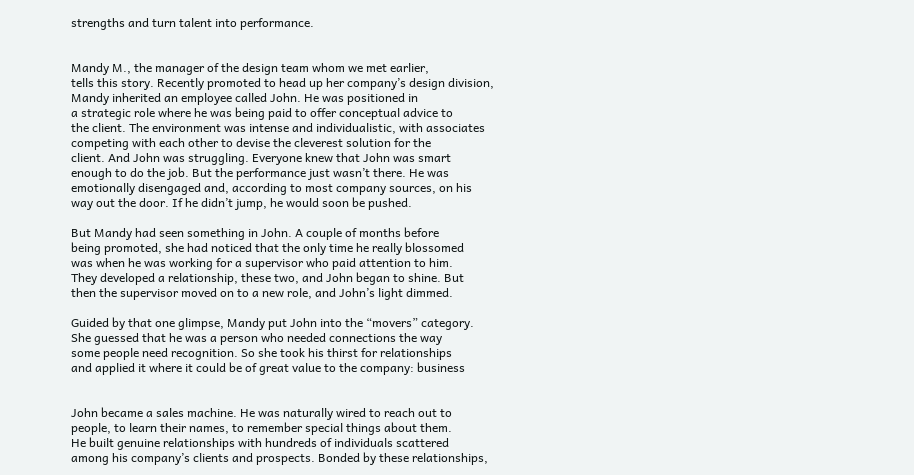strengths and turn talent into performance.


Mandy M., the manager of the design team whom we met earlier,
tells this story. Recently promoted to head up her company’s design division,
Mandy inherited an employee called John. He was positioned in
a strategic role where he was being paid to offer conceptual advice to
the client. The environment was intense and individualistic, with associates
competing with each other to devise the cleverest solution for the
client. And John was struggling. Everyone knew that John was smart
enough to do the job. But the performance just wasn’t there. He was
emotionally disengaged and, according to most company sources, on his
way out the door. If he didn’t jump, he would soon be pushed.

But Mandy had seen something in John. A couple of months before
being promoted, she had noticed that the only time he really blossomed
was when he was working for a supervisor who paid attention to him.
They developed a relationship, these two, and John began to shine. But
then the supervisor moved on to a new role, and John’s light dimmed.

Guided by that one glimpse, Mandy put John into the “movers” category.
She guessed that he was a person who needed connections the way
some people need recognition. So she took his thirst for relationships
and applied it where it could be of great value to the company: business


John became a sales machine. He was naturally wired to reach out to
people, to learn their names, to remember special things about them.
He built genuine relationships with hundreds of individuals scattered
among his company’s clients and prospects. Bonded by these relationships,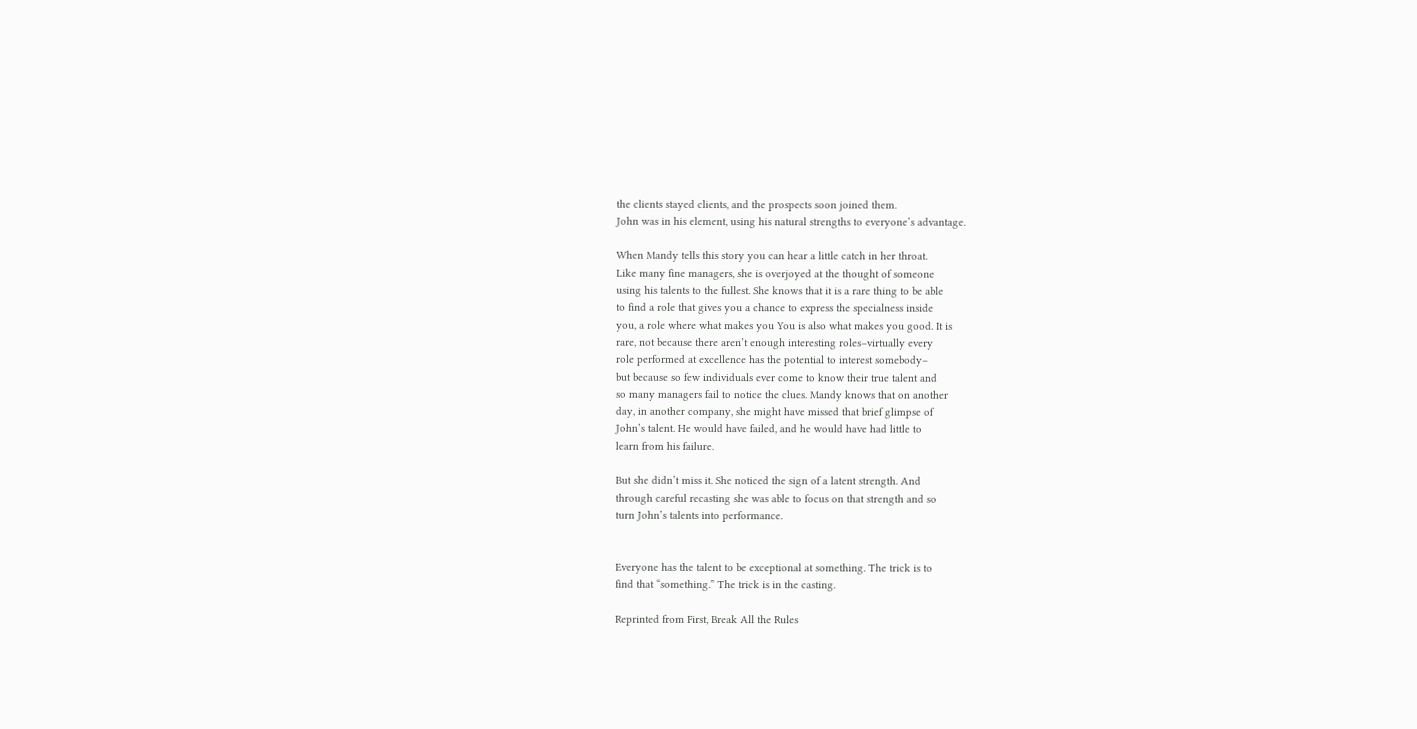the clients stayed clients, and the prospects soon joined them.
John was in his element, using his natural strengths to everyone’s advantage.

When Mandy tells this story you can hear a little catch in her throat.
Like many fine managers, she is overjoyed at the thought of someone
using his talents to the fullest. She knows that it is a rare thing to be able
to find a role that gives you a chance to express the specialness inside
you, a role where what makes you You is also what makes you good. It is
rare, not because there aren’t enough interesting roles–virtually every
role performed at excellence has the potential to interest somebody–
but because so few individuals ever come to know their true talent and
so many managers fail to notice the clues. Mandy knows that on another
day, in another company, she might have missed that brief glimpse of
John’s talent. He would have failed, and he would have had little to
learn from his failure.

But she didn’t miss it. She noticed the sign of a latent strength. And
through careful recasting she was able to focus on that strength and so
turn John’s talents into performance.


Everyone has the talent to be exceptional at something. The trick is to
find that “something.” The trick is in the casting.

Reprinted from First, Break All the Rules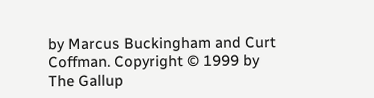by Marcus Buckingham and Curt Coffman. Copyright © 1999 by The Gallup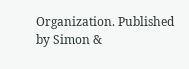Organization. Published by Simon &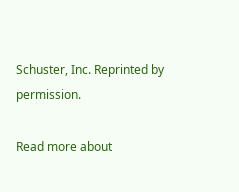Schuster, Inc. Reprinted by permission.

Read more about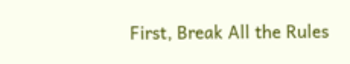First, Break All the Rules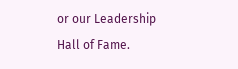or our Leadership Hall of Fame.